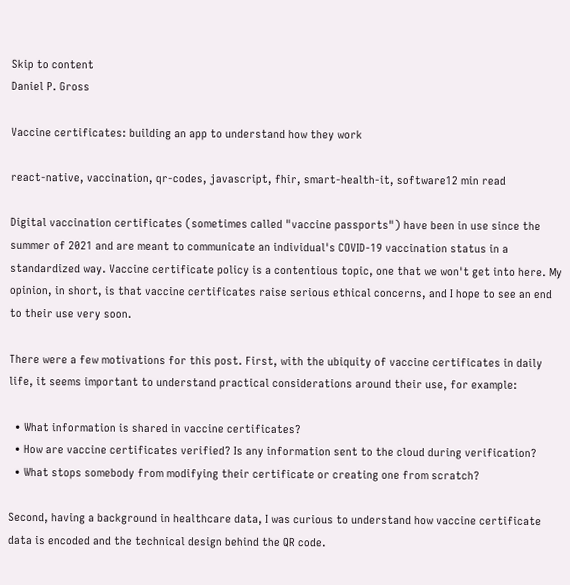Skip to content
Daniel P. Gross

Vaccine certificates: building an app to understand how they work

react-native, vaccination, qr-codes, javascript, fhir, smart-health-it, software12 min read

Digital vaccination certificates (sometimes called "vaccine passports") have been in use since the summer of 2021 and are meant to communicate an individual's COVID-19 vaccination status in a standardized way. Vaccine certificate policy is a contentious topic, one that we won't get into here. My opinion, in short, is that vaccine certificates raise serious ethical concerns, and I hope to see an end to their use very soon.

There were a few motivations for this post. First, with the ubiquity of vaccine certificates in daily life, it seems important to understand practical considerations around their use, for example:

  • What information is shared in vaccine certificates?
  • How are vaccine certificates verified? Is any information sent to the cloud during verification?
  • What stops somebody from modifying their certificate or creating one from scratch?

Second, having a background in healthcare data, I was curious to understand how vaccine certificate data is encoded and the technical design behind the QR code.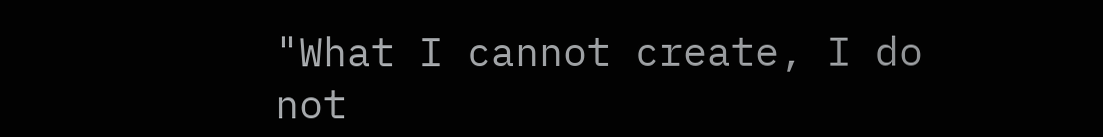"What I cannot create, I do not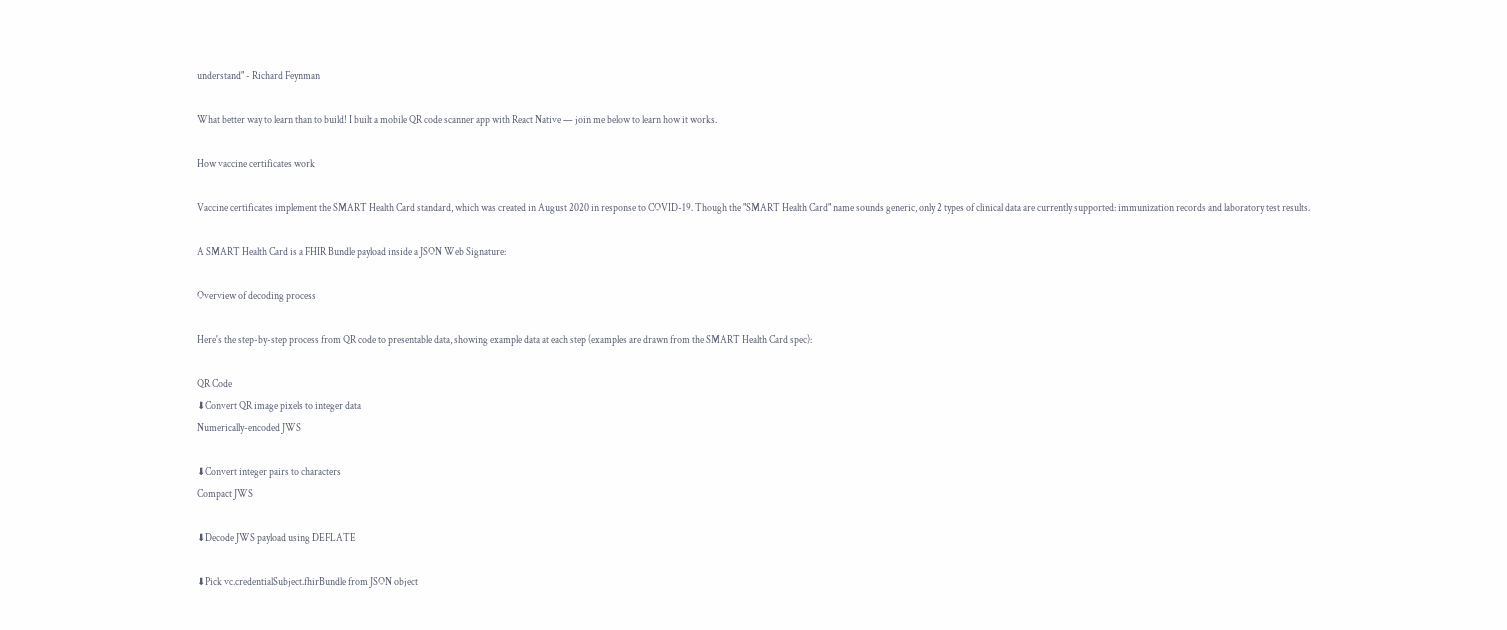understand" - Richard Feynman

What better way to learn than to build! I built a mobile QR code scanner app with React Native — join me below to learn how it works.

How vaccine certificates work

Vaccine certificates implement the SMART Health Card standard, which was created in August 2020 in response to COVID-19. Though the "SMART Health Card" name sounds generic, only 2 types of clinical data are currently supported: immunization records and laboratory test results.

A SMART Health Card is a FHIR Bundle payload inside a JSON Web Signature:

Overview of decoding process

Here's the step-by-step process from QR code to presentable data, showing example data at each step (examples are drawn from the SMART Health Card spec):

QR Code
⬇Convert QR image pixels to integer data
Numerically-encoded JWS

⬇Convert integer pairs to characters
Compact JWS

⬇Decode JWS payload using DEFLATE

⬇Pick vc.credentialSubject.fhirBundle from JSON object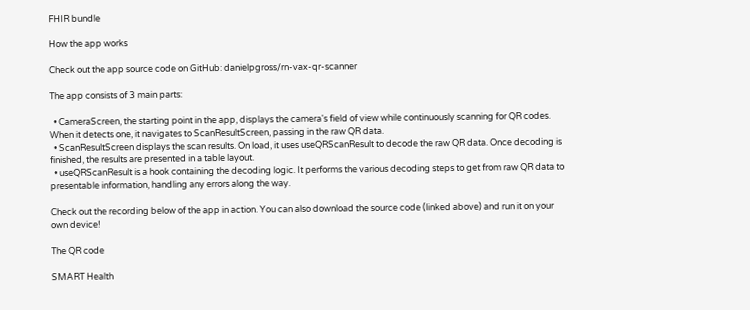FHIR bundle

How the app works

Check out the app source code on GitHub: danielpgross/rn-vax-qr-scanner

The app consists of 3 main parts:

  • CameraScreen, the starting point in the app, displays the camera's field of view while continuously scanning for QR codes. When it detects one, it navigates to ScanResultScreen, passing in the raw QR data.
  • ScanResultScreen displays the scan results. On load, it uses useQRScanResult to decode the raw QR data. Once decoding is finished, the results are presented in a table layout.
  • useQRScanResult is a hook containing the decoding logic. It performs the various decoding steps to get from raw QR data to presentable information, handling any errors along the way.

Check out the recording below of the app in action. You can also download the source code (linked above) and run it on your own device!

The QR code

SMART Health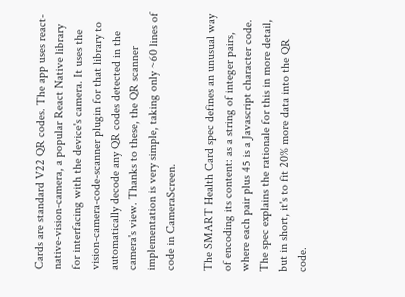Cards are standard V22 QR codes. The app uses react-native-vision-camera, a popular React Native library for interfacing with the device's camera. It uses the vision-camera-code-scanner plugin for that library to automatically decode any QR codes detected in the camera's view. Thanks to these, the QR scanner implementation is very simple, taking only ~60 lines of code in CameraScreen.

The SMART Health Card spec defines an unusual way of encoding its content: as a string of integer pairs, where each pair plus 45 is a Javascript character code. The spec explains the rationale for this in more detail, but in short, it's to fit 20% more data into the QR code.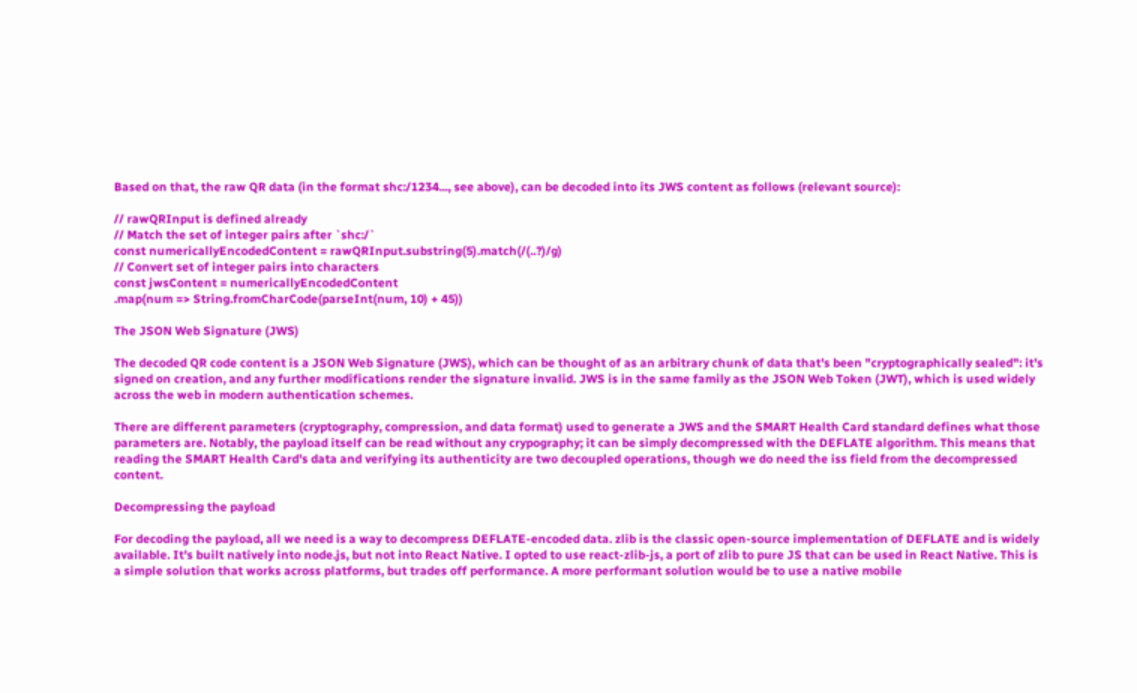Based on that, the raw QR data (in the format shc:/1234..., see above), can be decoded into its JWS content as follows (relevant source):

// rawQRInput is defined already
// Match the set of integer pairs after `shc:/`
const numericallyEncodedContent = rawQRInput.substring(5).match(/(..?)/g)
// Convert set of integer pairs into characters
const jwsContent = numericallyEncodedContent
.map(num => String.fromCharCode(parseInt(num, 10) + 45))

The JSON Web Signature (JWS)

The decoded QR code content is a JSON Web Signature (JWS), which can be thought of as an arbitrary chunk of data that's been "cryptographically sealed": it's signed on creation, and any further modifications render the signature invalid. JWS is in the same family as the JSON Web Token (JWT), which is used widely across the web in modern authentication schemes.

There are different parameters (cryptography, compression, and data format) used to generate a JWS and the SMART Health Card standard defines what those parameters are. Notably, the payload itself can be read without any crypography; it can be simply decompressed with the DEFLATE algorithm. This means that reading the SMART Health Card's data and verifying its authenticity are two decoupled operations, though we do need the iss field from the decompressed content.

Decompressing the payload

For decoding the payload, all we need is a way to decompress DEFLATE-encoded data. zlib is the classic open-source implementation of DEFLATE and is widely available. It's built natively into node.js, but not into React Native. I opted to use react-zlib-js, a port of zlib to pure JS that can be used in React Native. This is a simple solution that works across platforms, but trades off performance. A more performant solution would be to use a native mobile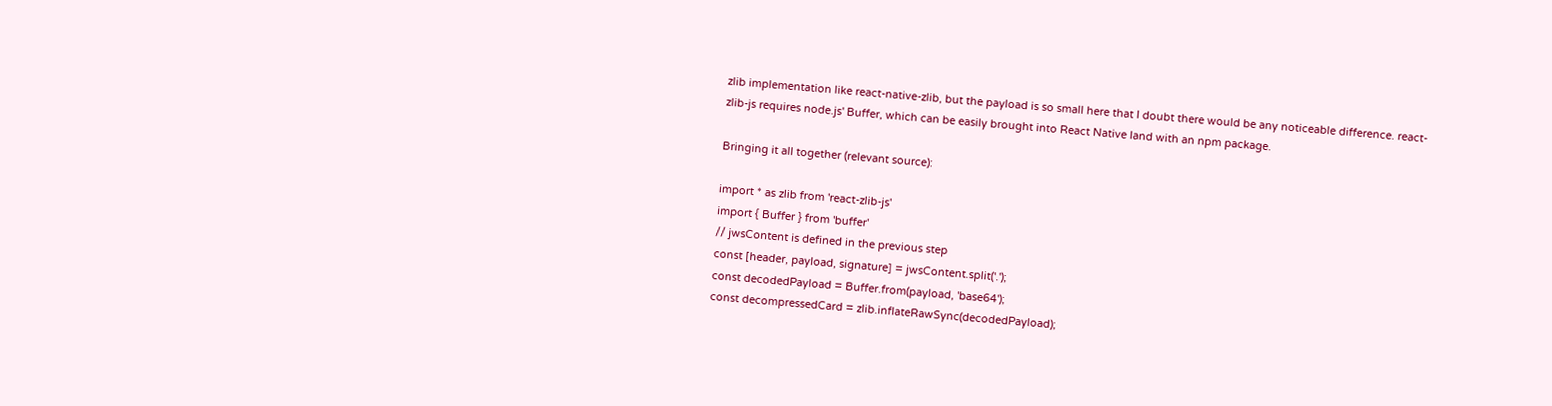zlib implementation like react-native-zlib, but the payload is so small here that I doubt there would be any noticeable difference. react-zlib-js requires node.js' Buffer, which can be easily brought into React Native land with an npm package.

Bringing it all together (relevant source):

import * as zlib from 'react-zlib-js'
import { Buffer } from 'buffer'
// jwsContent is defined in the previous step
const [header, payload, signature] = jwsContent.split('.');
const decodedPayload = Buffer.from(payload, 'base64');
const decompressedCard = zlib.inflateRawSync(decodedPayload);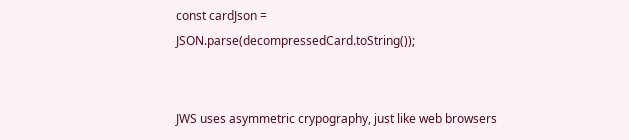const cardJson = JSON.parse(decompressedCard.toString());


JWS uses asymmetric crypography, just like web browsers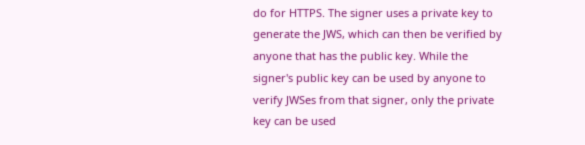do for HTTPS. The signer uses a private key to generate the JWS, which can then be verified by anyone that has the public key. While the signer's public key can be used by anyone to verify JWSes from that signer, only the private key can be used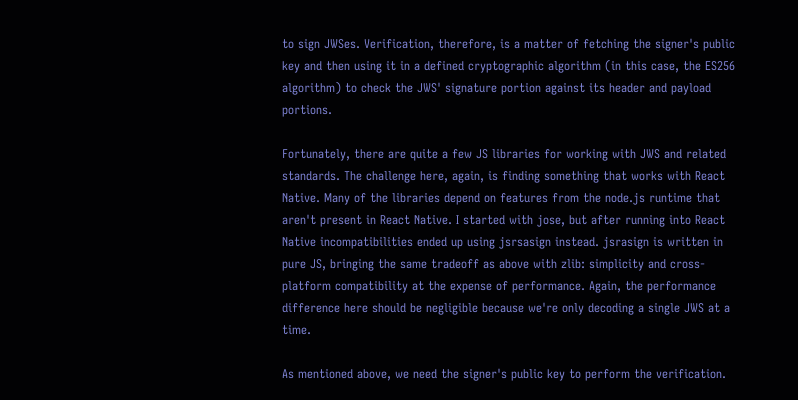to sign JWSes. Verification, therefore, is a matter of fetching the signer's public key and then using it in a defined cryptographic algorithm (in this case, the ES256 algorithm) to check the JWS' signature portion against its header and payload portions.

Fortunately, there are quite a few JS libraries for working with JWS and related standards. The challenge here, again, is finding something that works with React Native. Many of the libraries depend on features from the node.js runtime that aren't present in React Native. I started with jose, but after running into React Native incompatibilities ended up using jsrsasign instead. jsrasign is written in pure JS, bringing the same tradeoff as above with zlib: simplicity and cross-platform compatibility at the expense of performance. Again, the performance difference here should be negligible because we're only decoding a single JWS at a time.

As mentioned above, we need the signer's public key to perform the verification.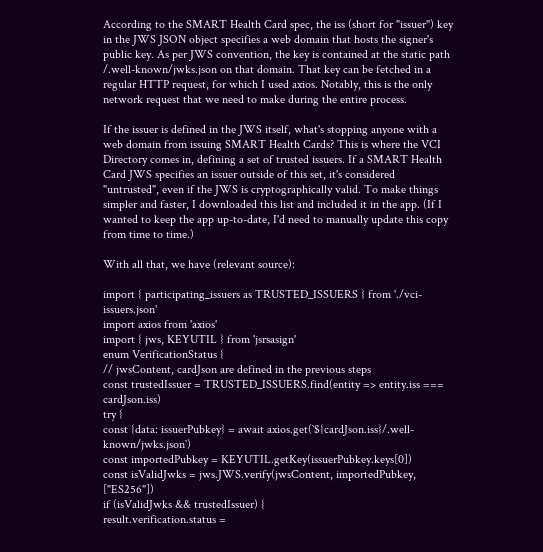According to the SMART Health Card spec, the iss (short for "issuer") key in the JWS JSON object specifies a web domain that hosts the signer's public key. As per JWS convention, the key is contained at the static path /.well-known/jwks.json on that domain. That key can be fetched in a regular HTTP request, for which I used axios. Notably, this is the only network request that we need to make during the entire process.

If the issuer is defined in the JWS itself, what's stopping anyone with a web domain from issuing SMART Health Cards? This is where the VCI Directory comes in, defining a set of trusted issuers. If a SMART Health Card JWS specifies an issuer outside of this set, it's considered "untrusted", even if the JWS is cryptographically valid. To make things simpler and faster, I downloaded this list and included it in the app. (If I wanted to keep the app up-to-date, I'd need to manually update this copy from time to time.)

With all that, we have (relevant source):

import { participating_issuers as TRUSTED_ISSUERS } from './vci-issuers.json'
import axios from 'axios'
import { jws, KEYUTIL } from 'jsrsasign'
enum VerificationStatus {
// jwsContent, cardJson are defined in the previous steps
const trustedIssuer = TRUSTED_ISSUERS.find(entity => entity.iss === cardJson.iss)
try {
const {data: issuerPubkey} = await axios.get(`${cardJson.iss}/.well-known/jwks.json`)
const importedPubkey = KEYUTIL.getKey(issuerPubkey.keys[0])
const isValidJwks = jws.JWS.verify(jwsContent, importedPubkey, ["ES256"])
if (isValidJwks && trustedIssuer) {
result.verification.status =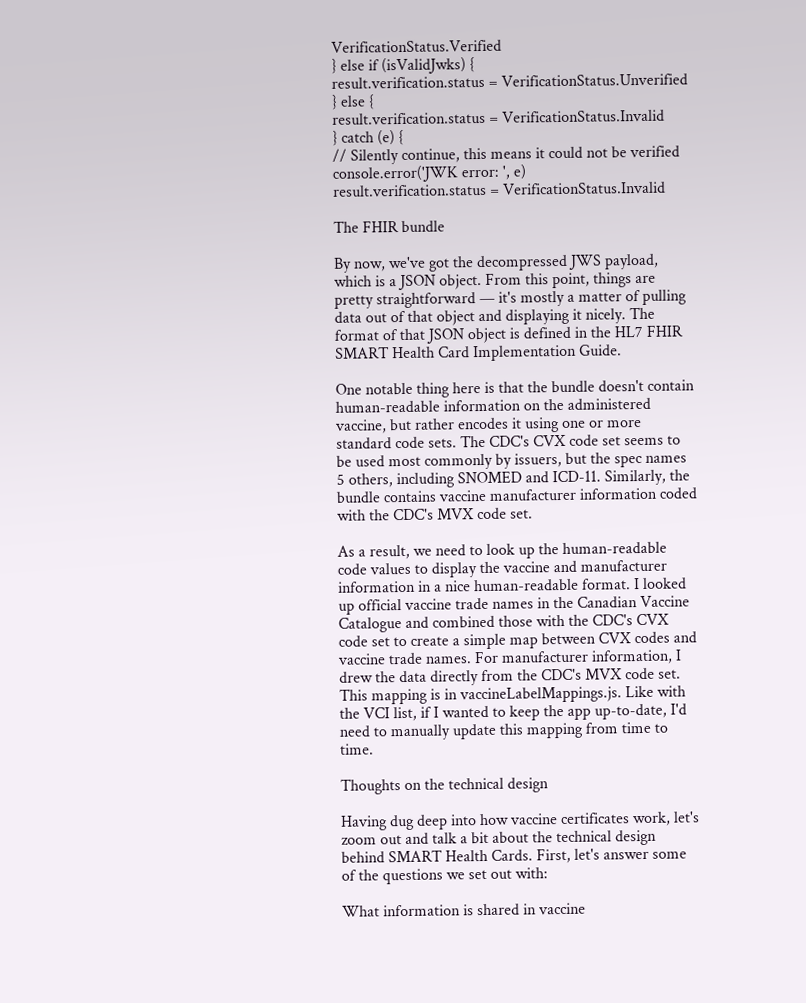VerificationStatus.Verified
} else if (isValidJwks) {
result.verification.status = VerificationStatus.Unverified
} else {
result.verification.status = VerificationStatus.Invalid
} catch (e) {
// Silently continue, this means it could not be verified
console.error('JWK error: ', e)
result.verification.status = VerificationStatus.Invalid

The FHIR bundle

By now, we've got the decompressed JWS payload, which is a JSON object. From this point, things are pretty straightforward — it's mostly a matter of pulling data out of that object and displaying it nicely. The format of that JSON object is defined in the HL7 FHIR SMART Health Card Implementation Guide.

One notable thing here is that the bundle doesn't contain human-readable information on the administered vaccine, but rather encodes it using one or more standard code sets. The CDC's CVX code set seems to be used most commonly by issuers, but the spec names 5 others, including SNOMED and ICD-11. Similarly, the bundle contains vaccine manufacturer information coded with the CDC's MVX code set.

As a result, we need to look up the human-readable code values to display the vaccine and manufacturer information in a nice human-readable format. I looked up official vaccine trade names in the Canadian Vaccine Catalogue and combined those with the CDC's CVX code set to create a simple map between CVX codes and vaccine trade names. For manufacturer information, I drew the data directly from the CDC's MVX code set. This mapping is in vaccineLabelMappings.js. Like with the VCI list, if I wanted to keep the app up-to-date, I'd need to manually update this mapping from time to time.

Thoughts on the technical design

Having dug deep into how vaccine certificates work, let's zoom out and talk a bit about the technical design behind SMART Health Cards. First, let's answer some of the questions we set out with:

What information is shared in vaccine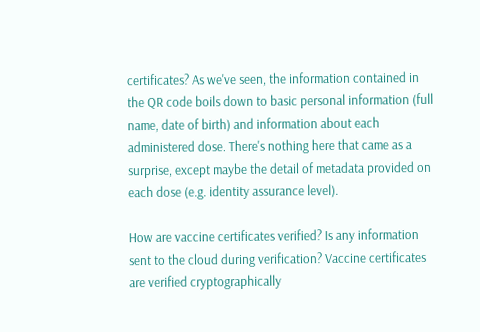certificates? As we've seen, the information contained in the QR code boils down to basic personal information (full name, date of birth) and information about each administered dose. There's nothing here that came as a surprise, except maybe the detail of metadata provided on each dose (e.g. identity assurance level).

How are vaccine certificates verified? Is any information sent to the cloud during verification? Vaccine certificates are verified cryptographically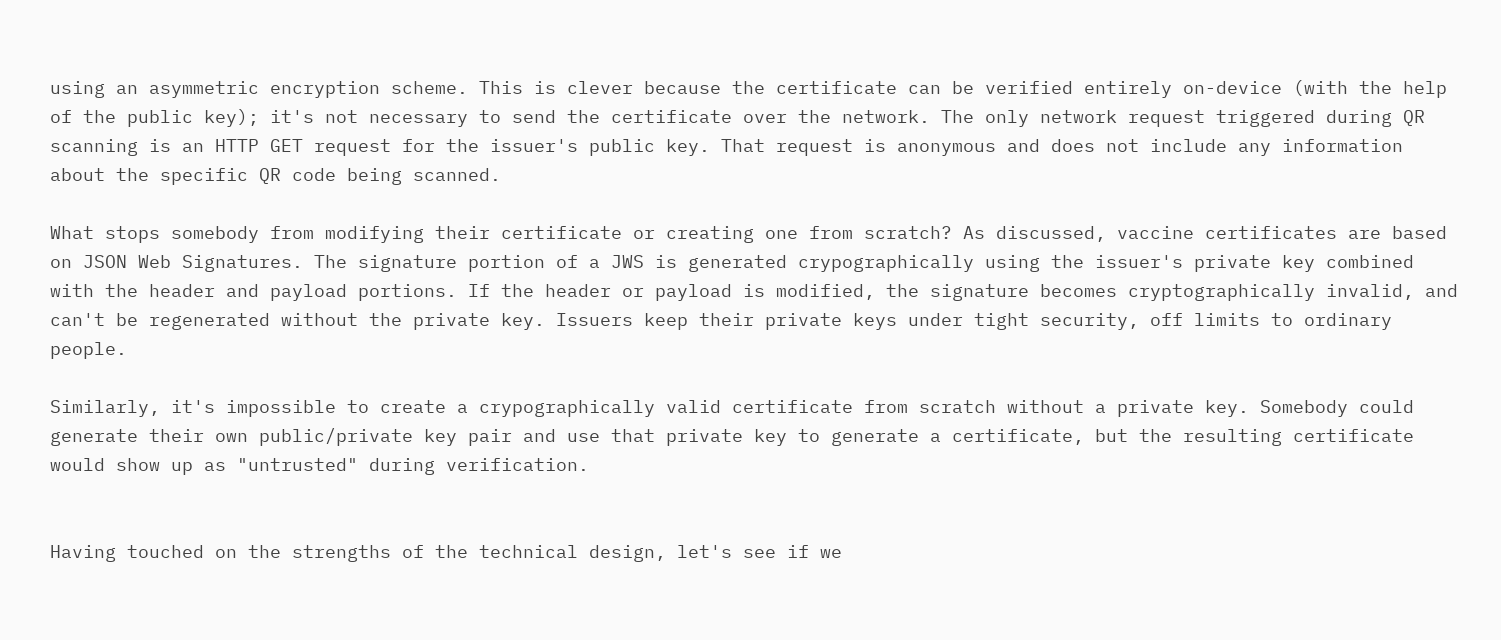using an asymmetric encryption scheme. This is clever because the certificate can be verified entirely on-device (with the help of the public key); it's not necessary to send the certificate over the network. The only network request triggered during QR scanning is an HTTP GET request for the issuer's public key. That request is anonymous and does not include any information about the specific QR code being scanned.

What stops somebody from modifying their certificate or creating one from scratch? As discussed, vaccine certificates are based on JSON Web Signatures. The signature portion of a JWS is generated crypographically using the issuer's private key combined with the header and payload portions. If the header or payload is modified, the signature becomes cryptographically invalid, and can't be regenerated without the private key. Issuers keep their private keys under tight security, off limits to ordinary people.

Similarly, it's impossible to create a crypographically valid certificate from scratch without a private key. Somebody could generate their own public/private key pair and use that private key to generate a certificate, but the resulting certificate would show up as "untrusted" during verification.


Having touched on the strengths of the technical design, let's see if we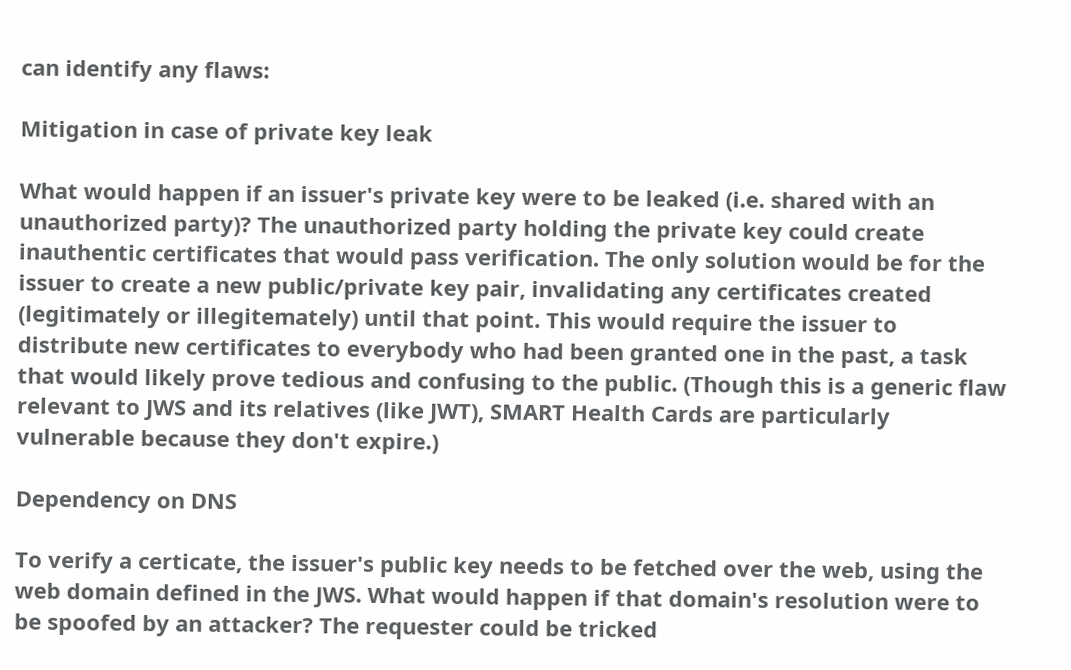can identify any flaws:

Mitigation in case of private key leak

What would happen if an issuer's private key were to be leaked (i.e. shared with an unauthorized party)? The unauthorized party holding the private key could create inauthentic certificates that would pass verification. The only solution would be for the issuer to create a new public/private key pair, invalidating any certificates created (legitimately or illegitemately) until that point. This would require the issuer to distribute new certificates to everybody who had been granted one in the past, a task that would likely prove tedious and confusing to the public. (Though this is a generic flaw relevant to JWS and its relatives (like JWT), SMART Health Cards are particularly vulnerable because they don't expire.)

Dependency on DNS

To verify a certicate, the issuer's public key needs to be fetched over the web, using the web domain defined in the JWS. What would happen if that domain's resolution were to be spoofed by an attacker? The requester could be tricked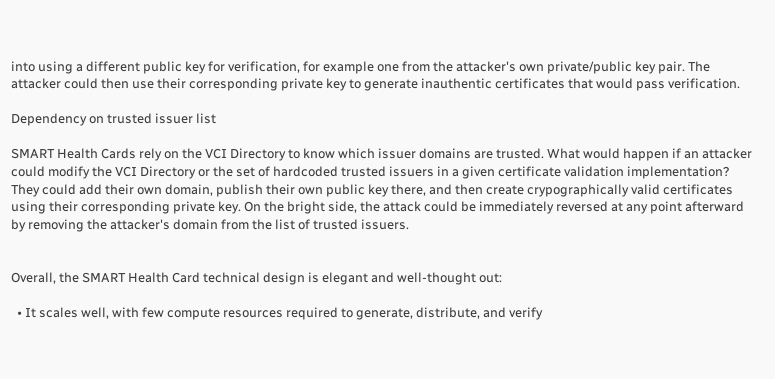into using a different public key for verification, for example one from the attacker's own private/public key pair. The attacker could then use their corresponding private key to generate inauthentic certificates that would pass verification.

Dependency on trusted issuer list

SMART Health Cards rely on the VCI Directory to know which issuer domains are trusted. What would happen if an attacker could modify the VCI Directory or the set of hardcoded trusted issuers in a given certificate validation implementation? They could add their own domain, publish their own public key there, and then create crypographically valid certificates using their corresponding private key. On the bright side, the attack could be immediately reversed at any point afterward by removing the attacker's domain from the list of trusted issuers.


Overall, the SMART Health Card technical design is elegant and well-thought out:

  • It scales well, with few compute resources required to generate, distribute, and verify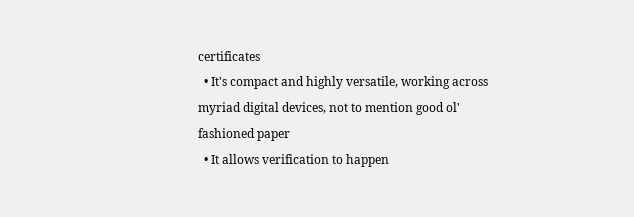certificates
  • It's compact and highly versatile, working across myriad digital devices, not to mention good ol' fashioned paper
  • It allows verification to happen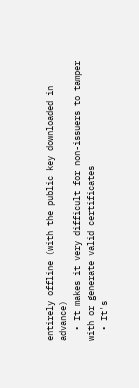entirely offline (with the public key downloaded in advance)
  • It makes it very difficult for non-issuers to tamper with or generate valid certificates
  • It's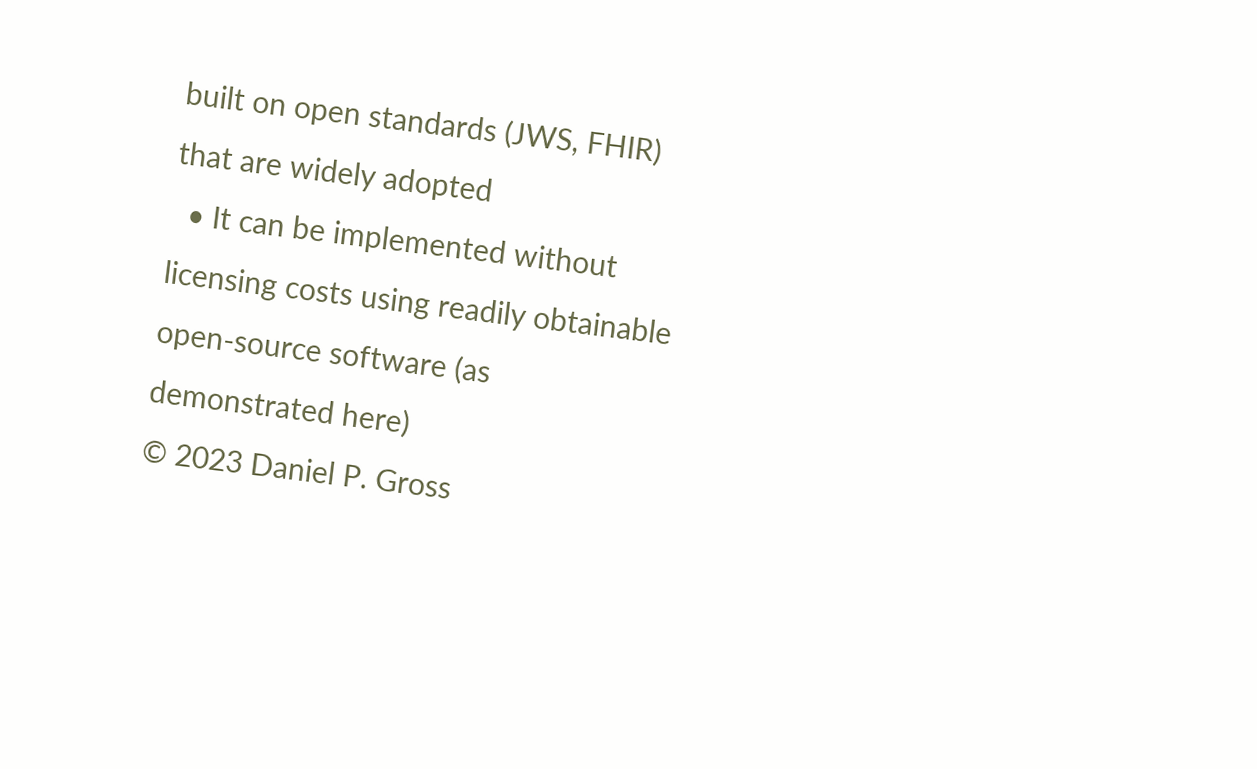built on open standards (JWS, FHIR) that are widely adopted
  • It can be implemented without licensing costs using readily obtainable open-source software (as demonstrated here)
© 2023 Daniel P. Gross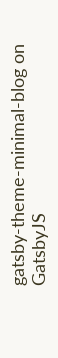gatsby-theme-minimal-blog on GatsbyJS